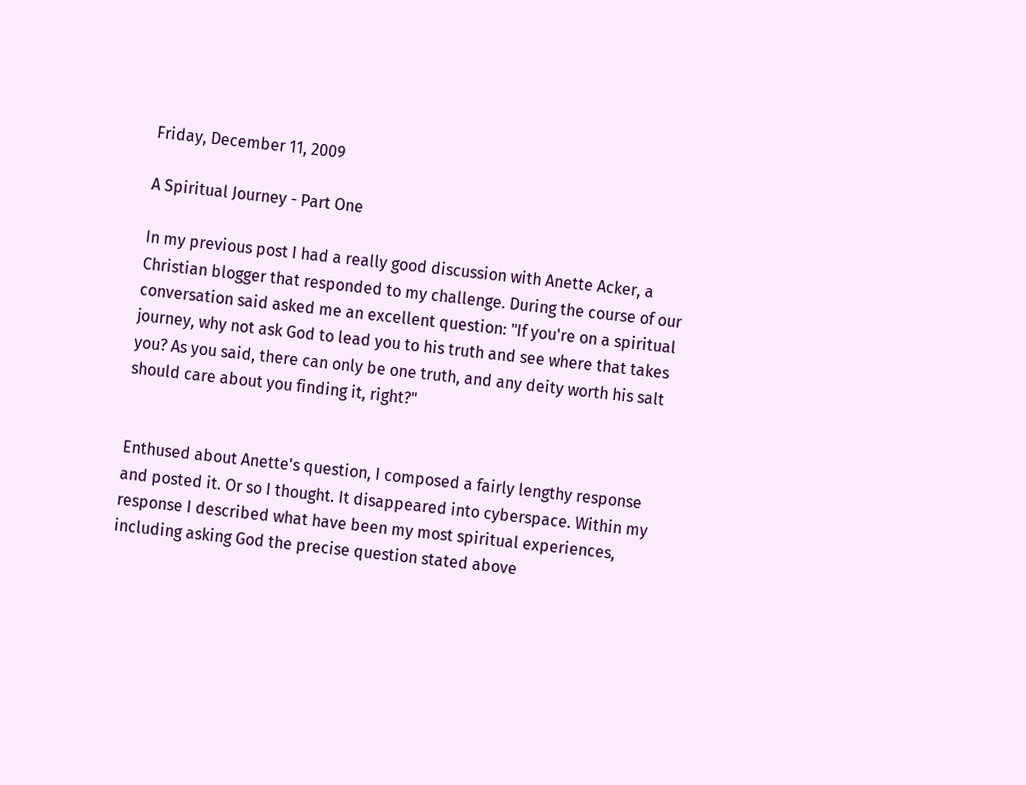Friday, December 11, 2009

A Spiritual Journey - Part One

In my previous post I had a really good discussion with Anette Acker, a Christian blogger that responded to my challenge. During the course of our conversation said asked me an excellent question: "If you're on a spiritual journey, why not ask God to lead you to his truth and see where that takes you? As you said, there can only be one truth, and any deity worth his salt should care about you finding it, right?"


Enthused about Anette's question, I composed a fairly lengthy response and posted it. Or so I thought. It disappeared into cyberspace. Within my response I described what have been my most spiritual experiences, including asking God the precise question stated above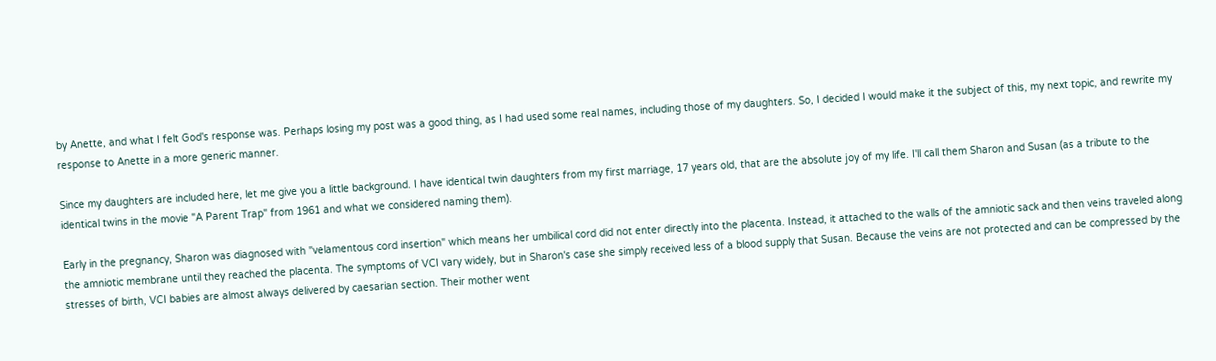by Anette, and what I felt God's response was. Perhaps losing my post was a good thing, as I had used some real names, including those of my daughters. So, I decided I would make it the subject of this, my next topic, and rewrite my response to Anette in a more generic manner.

Since my daughters are included here, let me give you a little background. I have identical twin daughters from my first marriage, 17 years old, that are the absolute joy of my life. I'll call them Sharon and Susan (as a tribute to the identical twins in the movie "A Parent Trap" from 1961 and what we considered naming them).

Early in the pregnancy, Sharon was diagnosed with "velamentous cord insertion" which means her umbilical cord did not enter directly into the placenta. Instead, it attached to the walls of the amniotic sack and then veins traveled along the amniotic membrane until they reached the placenta. The symptoms of VCI vary widely, but in Sharon's case she simply received less of a blood supply that Susan. Because the veins are not protected and can be compressed by the stresses of birth, VCI babies are almost always delivered by caesarian section. Their mother went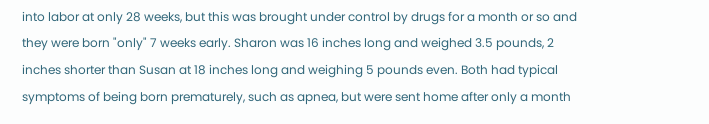into labor at only 28 weeks, but this was brought under control by drugs for a month or so and they were born "only" 7 weeks early. Sharon was 16 inches long and weighed 3.5 pounds, 2 inches shorter than Susan at 18 inches long and weighing 5 pounds even. Both had typical symptoms of being born prematurely, such as apnea, but were sent home after only a month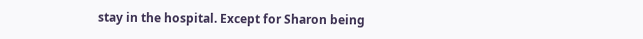stay in the hospital. Except for Sharon being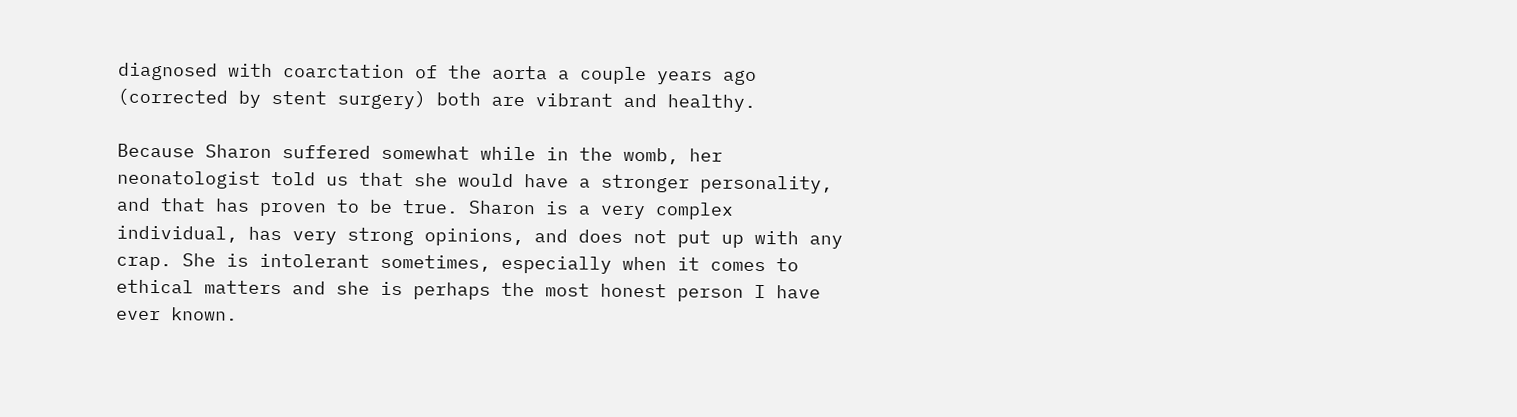diagnosed with coarctation of the aorta a couple years ago (corrected by stent surgery) both are vibrant and healthy.

Because Sharon suffered somewhat while in the womb, her neonatologist told us that she would have a stronger personality, and that has proven to be true. Sharon is a very complex individual, has very strong opinions, and does not put up with any crap. She is intolerant sometimes, especially when it comes to ethical matters and she is perhaps the most honest person I have ever known.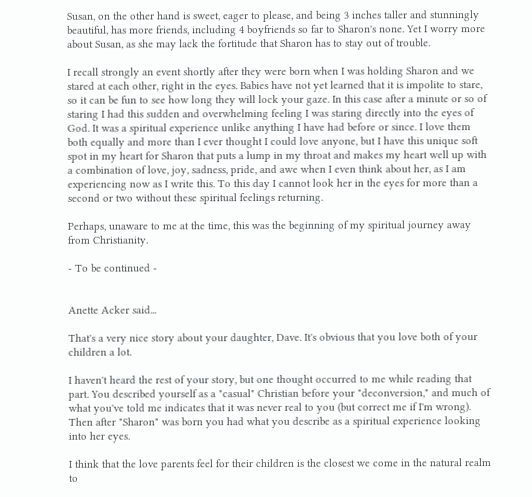Susan, on the other hand is sweet, eager to please, and being 3 inches taller and stunningly beautiful, has more friends, including 4 boyfriends so far to Sharon's none. Yet I worry more about Susan, as she may lack the fortitude that Sharon has to stay out of trouble.

I recall strongly an event shortly after they were born when I was holding Sharon and we stared at each other, right in the eyes. Babies have not yet learned that it is impolite to stare, so it can be fun to see how long they will lock your gaze. In this case after a minute or so of staring I had this sudden and overwhelming feeling I was staring directly into the eyes of God. It was a spiritual experience unlike anything I have had before or since. I love them both equally and more than I ever thought I could love anyone, but I have this unique soft spot in my heart for Sharon that puts a lump in my throat and makes my heart well up with a combination of love, joy, sadness, pride, and awe when I even think about her, as I am experiencing now as I write this. To this day I cannot look her in the eyes for more than a second or two without these spiritual feelings returning.

Perhaps, unaware to me at the time, this was the beginning of my spiritual journey away from Christianity.

- To be continued -


Anette Acker said...

That's a very nice story about your daughter, Dave. It's obvious that you love both of your children a lot.

I haven't heard the rest of your story, but one thought occurred to me while reading that part. You described yourself as a "casual" Christian before your "deconversion," and much of what you've told me indicates that it was never real to you (but correct me if I'm wrong). Then after "Sharon" was born you had what you describe as a spiritual experience looking into her eyes.

I think that the love parents feel for their children is the closest we come in the natural realm to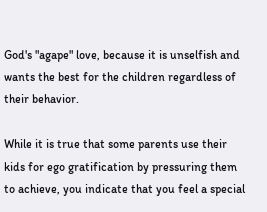God's "agape" love, because it is unselfish and wants the best for the children regardless of their behavior.

While it is true that some parents use their kids for ego gratification by pressuring them to achieve, you indicate that you feel a special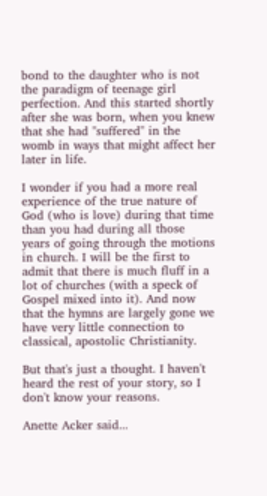bond to the daughter who is not the paradigm of teenage girl perfection. And this started shortly after she was born, when you knew that she had "suffered" in the womb in ways that might affect her later in life.

I wonder if you had a more real experience of the true nature of God (who is love) during that time than you had during all those years of going through the motions in church. I will be the first to admit that there is much fluff in a lot of churches (with a speck of Gospel mixed into it). And now that the hymns are largely gone we have very little connection to classical, apostolic Christianity.

But that's just a thought. I haven't heard the rest of your story, so I don't know your reasons.

Anette Acker said...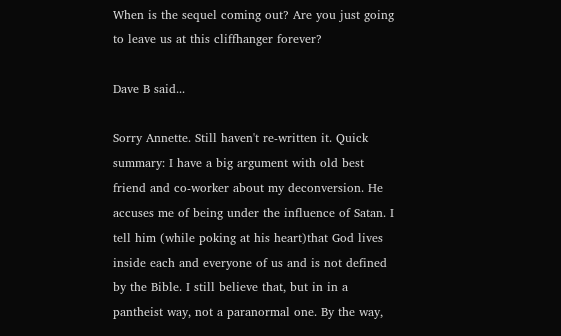When is the sequel coming out? Are you just going to leave us at this cliffhanger forever?

Dave B said...

Sorry Annette. Still haven't re-written it. Quick summary: I have a big argument with old best friend and co-worker about my deconversion. He accuses me of being under the influence of Satan. I tell him (while poking at his heart)that God lives inside each and everyone of us and is not defined by the Bible. I still believe that, but in in a pantheist way, not a paranormal one. By the way,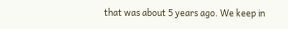that was about 5 years ago. We keep in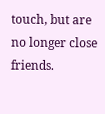touch, but are no longer close friends.